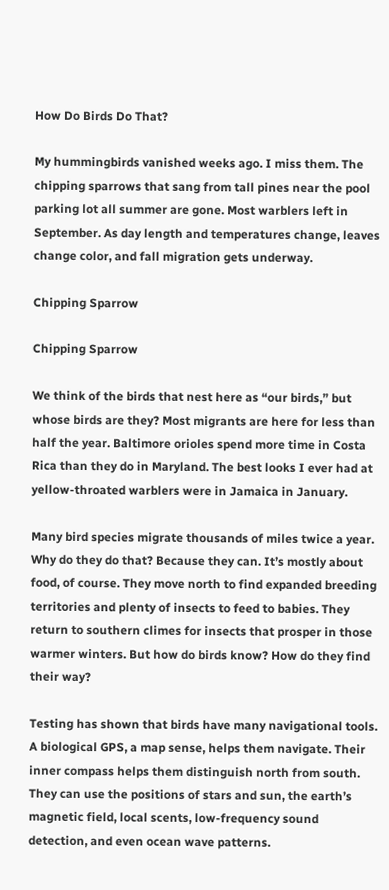How Do Birds Do That?

My hummingbirds vanished weeks ago. I miss them. The chipping sparrows that sang from tall pines near the pool parking lot all summer are gone. Most warblers left in September. As day length and temperatures change, leaves change color, and fall migration gets underway.

Chipping Sparrow

Chipping Sparrow

We think of the birds that nest here as “our birds,” but whose birds are they? Most migrants are here for less than half the year. Baltimore orioles spend more time in Costa Rica than they do in Maryland. The best looks I ever had at yellow-throated warblers were in Jamaica in January.

Many bird species migrate thousands of miles twice a year. Why do they do that? Because they can. It’s mostly about food, of course. They move north to find expanded breeding territories and plenty of insects to feed to babies. They return to southern climes for insects that prosper in those warmer winters. But how do birds know? How do they find their way?

Testing has shown that birds have many navigational tools. A biological GPS, a map sense, helps them navigate. Their inner compass helps them distinguish north from south. They can use the positions of stars and sun, the earth’s magnetic field, local scents, low-frequency sound detection, and even ocean wave patterns.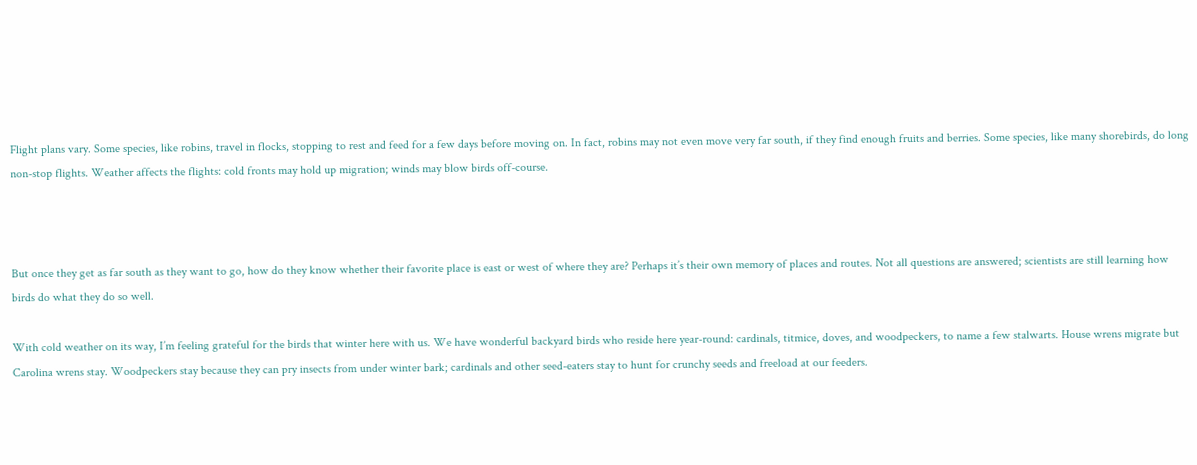Flight plans vary. Some species, like robins, travel in flocks, stopping to rest and feed for a few days before moving on. In fact, robins may not even move very far south, if they find enough fruits and berries. Some species, like many shorebirds, do long non-stop flights. Weather affects the flights: cold fronts may hold up migration; winds may blow birds off-course.



But once they get as far south as they want to go, how do they know whether their favorite place is east or west of where they are? Perhaps it’s their own memory of places and routes. Not all questions are answered; scientists are still learning how birds do what they do so well.

With cold weather on its way, I’m feeling grateful for the birds that winter here with us. We have wonderful backyard birds who reside here year-round: cardinals, titmice, doves, and woodpeckers, to name a few stalwarts. House wrens migrate but Carolina wrens stay. Woodpeckers stay because they can pry insects from under winter bark; cardinals and other seed-eaters stay to hunt for crunchy seeds and freeload at our feeders.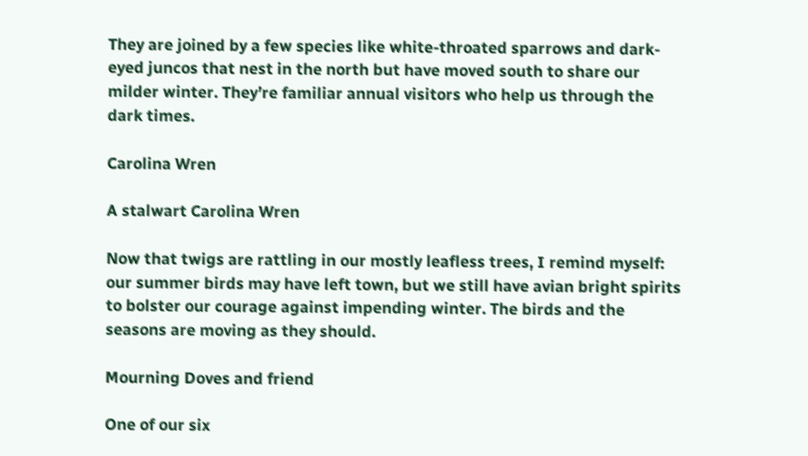They are joined by a few species like white-throated sparrows and dark-eyed juncos that nest in the north but have moved south to share our milder winter. They’re familiar annual visitors who help us through the dark times.

Carolina Wren

A stalwart Carolina Wren

Now that twigs are rattling in our mostly leafless trees, I remind myself: our summer birds may have left town, but we still have avian bright spirits to bolster our courage against impending winter. The birds and the seasons are moving as they should.

Mourning Doves and friend

One of our six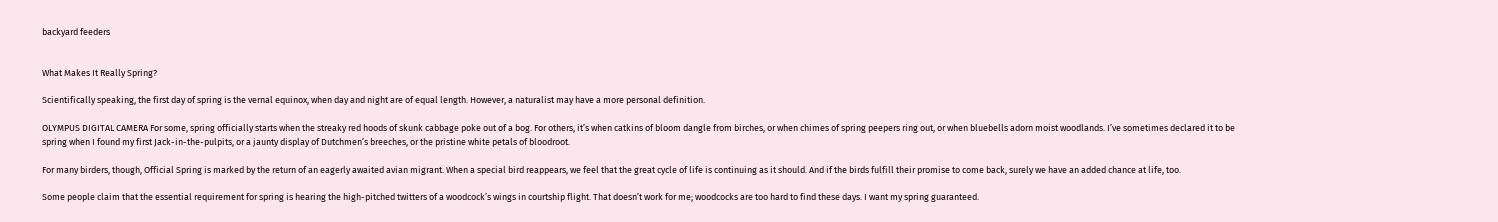backyard feeders


What Makes It Really Spring?

Scientifically speaking, the first day of spring is the vernal equinox, when day and night are of equal length. However, a naturalist may have a more personal definition.

OLYMPUS DIGITAL CAMERA For some, spring officially starts when the streaky red hoods of skunk cabbage poke out of a bog. For others, it’s when catkins of bloom dangle from birches, or when chimes of spring peepers ring out, or when bluebells adorn moist woodlands. I’ve sometimes declared it to be spring when I found my first Jack-in-the-pulpits, or a jaunty display of Dutchmen’s breeches, or the pristine white petals of bloodroot.

For many birders, though, Official Spring is marked by the return of an eagerly awaited avian migrant. When a special bird reappears, we feel that the great cycle of life is continuing as it should. And if the birds fulfill their promise to come back, surely we have an added chance at life, too.

Some people claim that the essential requirement for spring is hearing the high-pitched twitters of a woodcock’s wings in courtship flight. That doesn’t work for me; woodcocks are too hard to find these days. I want my spring guaranteed.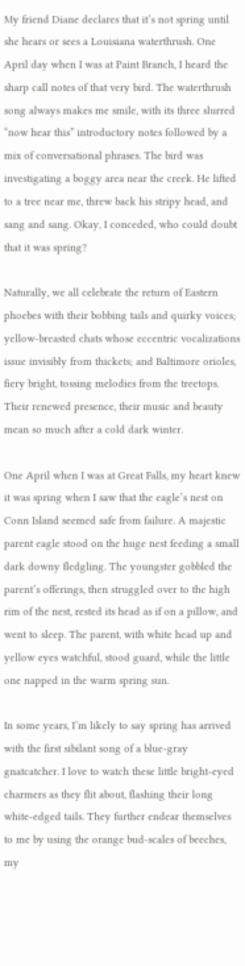My friend Diane declares that it’s not spring until she hears or sees a Louisiana waterthrush. One April day when I was at Paint Branch, I heard the sharp call notes of that very bird. The waterthrush song always makes me smile, with its three slurred “now hear this” introductory notes followed by a mix of conversational phrases. The bird was investigating a boggy area near the creek. He lifted to a tree near me, threw back his stripy head, and sang and sang. Okay, I conceded, who could doubt that it was spring?

Naturally, we all celebrate the return of Eastern phoebes with their bobbing tails and quirky voices; yellow-breasted chats whose eccentric vocalizations issue invisibly from thickets; and Baltimore orioles, fiery bright, tossing melodies from the treetops. Their renewed presence, their music and beauty mean so much after a cold dark winter.

One April when I was at Great Falls, my heart knew it was spring when I saw that the eagle’s nest on Conn Island seemed safe from failure. A majestic parent eagle stood on the huge nest feeding a small dark downy fledgling. The youngster gobbled the parent’s offerings, then struggled over to the high rim of the nest, rested its head as if on a pillow, and went to sleep. The parent, with white head up and yellow eyes watchful, stood guard, while the little one napped in the warm spring sun.

In some years, I’m likely to say spring has arrived with the first sibilant song of a blue-gray gnatcatcher. I love to watch these little bright-eyed charmers as they flit about, flashing their long white-edged tails. They further endear themselves to me by using the orange bud-scales of beeches, my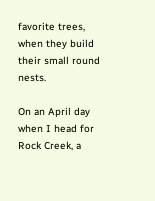favorite trees, when they build their small round nests.

On an April day when I head for Rock Creek, a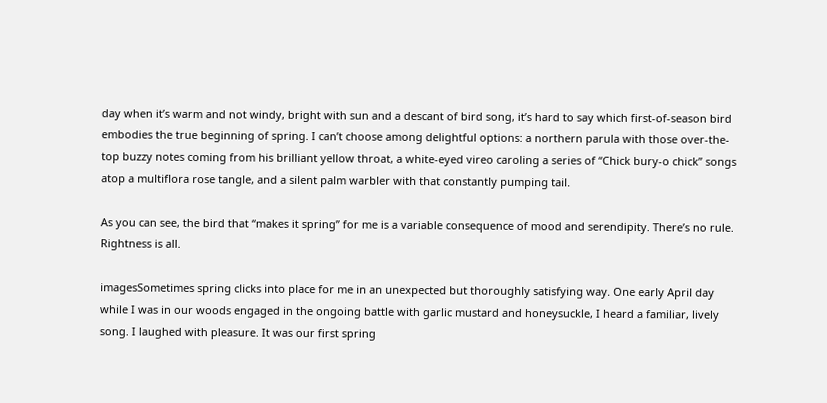day when it’s warm and not windy, bright with sun and a descant of bird song, it’s hard to say which first-of-season bird embodies the true beginning of spring. I can’t choose among delightful options: a northern parula with those over-the-top buzzy notes coming from his brilliant yellow throat, a white-eyed vireo caroling a series of “Chick bury-o chick” songs atop a multiflora rose tangle, and a silent palm warbler with that constantly pumping tail.

As you can see, the bird that “makes it spring” for me is a variable consequence of mood and serendipity. There’s no rule. Rightness is all.

imagesSometimes spring clicks into place for me in an unexpected but thoroughly satisfying way. One early April day while I was in our woods engaged in the ongoing battle with garlic mustard and honeysuckle, I heard a familiar, lively song. I laughed with pleasure. It was our first spring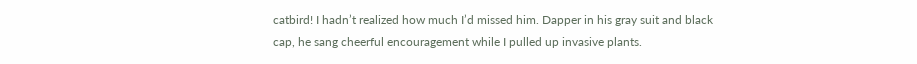catbird! I hadn’t realized how much I’d missed him. Dapper in his gray suit and black cap, he sang cheerful encouragement while I pulled up invasive plants.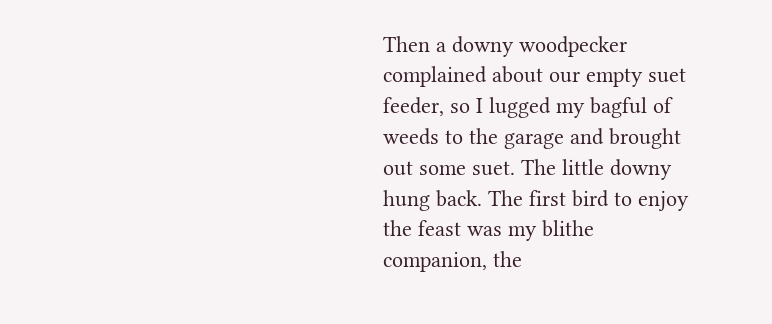Then a downy woodpecker complained about our empty suet feeder, so I lugged my bagful of weeds to the garage and brought out some suet. The little downy hung back. The first bird to enjoy the feast was my blithe companion, the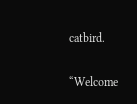catbird.

“Welcome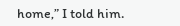home,” I told him.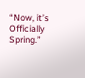“Now, it’s Officially Spring.”